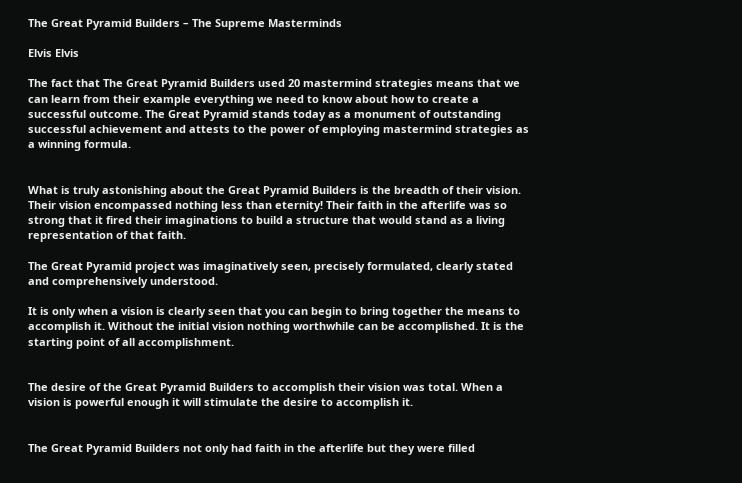The Great Pyramid Builders – The Supreme Masterminds

Elvis Elvis

The fact that The Great Pyramid Builders used 20 mastermind strategies means that we can learn from their example everything we need to know about how to create a successful outcome. The Great Pyramid stands today as a monument of outstanding successful achievement and attests to the power of employing mastermind strategies as a winning formula.


What is truly astonishing about the Great Pyramid Builders is the breadth of their vision. Their vision encompassed nothing less than eternity! Their faith in the afterlife was so strong that it fired their imaginations to build a structure that would stand as a living representation of that faith.

The Great Pyramid project was imaginatively seen, precisely formulated, clearly stated and comprehensively understood.

It is only when a vision is clearly seen that you can begin to bring together the means to accomplish it. Without the initial vision nothing worthwhile can be accomplished. It is the starting point of all accomplishment.


The desire of the Great Pyramid Builders to accomplish their vision was total. When a vision is powerful enough it will stimulate the desire to accomplish it.


The Great Pyramid Builders not only had faith in the afterlife but they were filled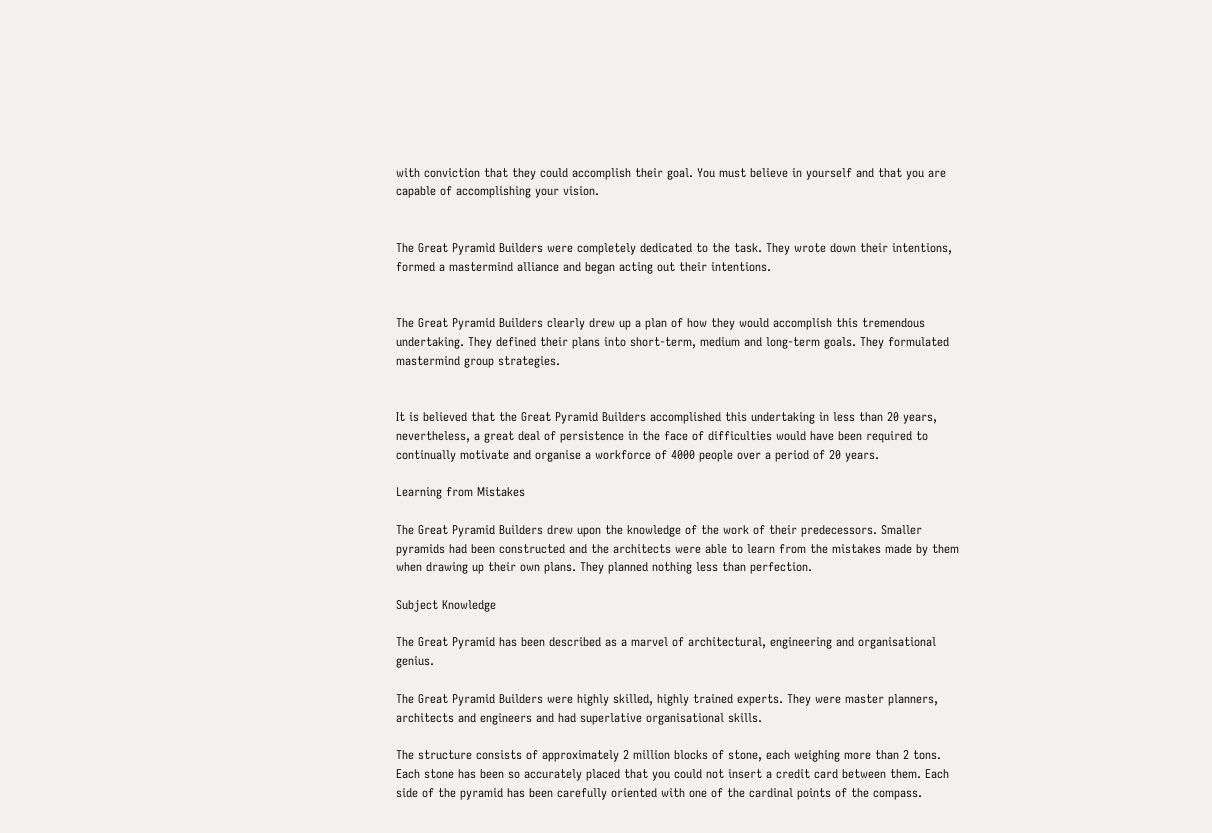with conviction that they could accomplish their goal. You must believe in yourself and that you are capable of accomplishing your vision.


The Great Pyramid Builders were completely dedicated to the task. They wrote down their intentions, formed a mastermind alliance and began acting out their intentions.


The Great Pyramid Builders clearly drew up a plan of how they would accomplish this tremendous undertaking. They defined their plans into short-term, medium and long-term goals. They formulated mastermind group strategies.


It is believed that the Great Pyramid Builders accomplished this undertaking in less than 20 years, nevertheless, a great deal of persistence in the face of difficulties would have been required to continually motivate and organise a workforce of 4000 people over a period of 20 years.

Learning from Mistakes

The Great Pyramid Builders drew upon the knowledge of the work of their predecessors. Smaller pyramids had been constructed and the architects were able to learn from the mistakes made by them when drawing up their own plans. They planned nothing less than perfection.

Subject Knowledge

The Great Pyramid has been described as a marvel of architectural, engineering and organisational genius.

The Great Pyramid Builders were highly skilled, highly trained experts. They were master planners, architects and engineers and had superlative organisational skills.

The structure consists of approximately 2 million blocks of stone, each weighing more than 2 tons. Each stone has been so accurately placed that you could not insert a credit card between them. Each side of the pyramid has been carefully oriented with one of the cardinal points of the compass.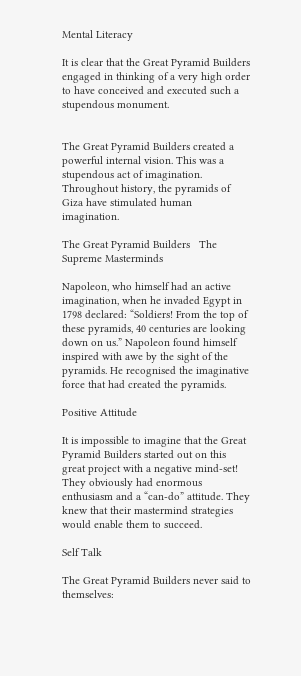Mental Literacy

It is clear that the Great Pyramid Builders engaged in thinking of a very high order to have conceived and executed such a stupendous monument.


The Great Pyramid Builders created a powerful internal vision. This was a stupendous act of imagination. Throughout history, the pyramids of Giza have stimulated human imagination.

The Great Pyramid Builders   The Supreme Masterminds

Napoleon, who himself had an active imagination, when he invaded Egypt in 1798 declared: “Soldiers! From the top of these pyramids, 40 centuries are looking down on us.” Napoleon found himself inspired with awe by the sight of the pyramids. He recognised the imaginative force that had created the pyramids.

Positive Attitude

It is impossible to imagine that the Great Pyramid Builders started out on this great project with a negative mind-set! They obviously had enormous enthusiasm and a “can-do” attitude. They knew that their mastermind strategies would enable them to succeed.

Self Talk

The Great Pyramid Builders never said to themselves: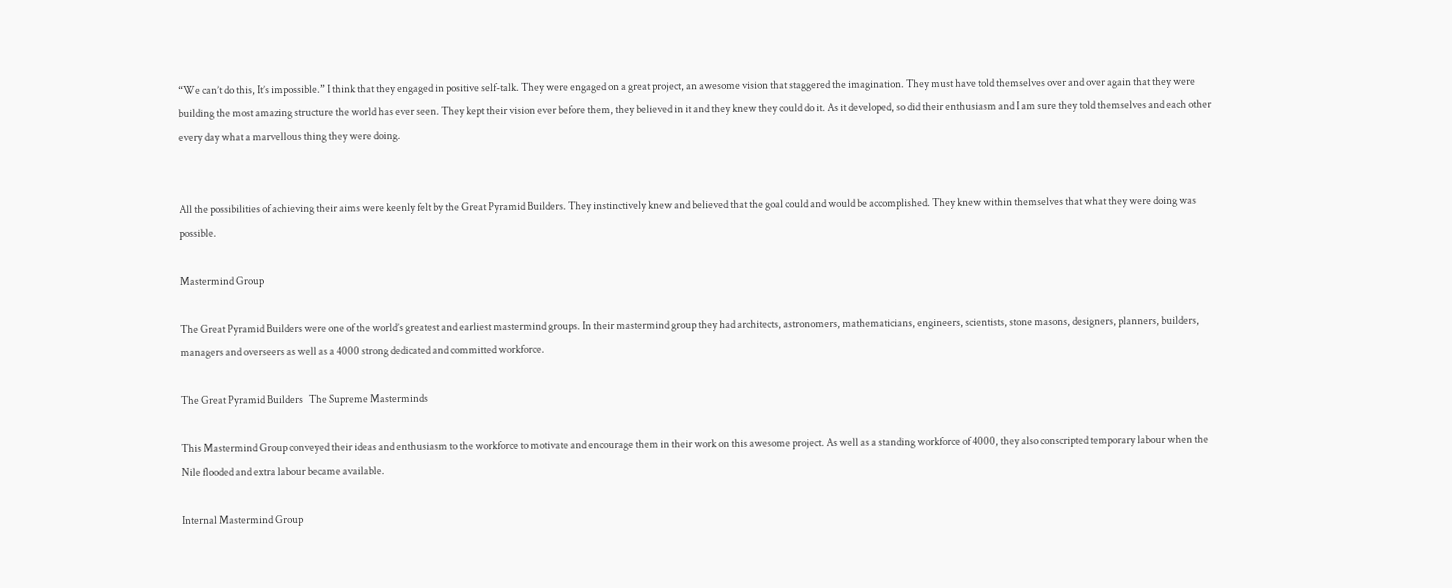“We can’t do this, It’s impossible.” I think that they engaged in positive self-talk. They were engaged on a great project, an awesome vision that staggered the imagination. They must have told themselves over and over again that they were building the most amazing structure the world has ever seen. They kept their vision ever before them, they believed in it and they knew they could do it. As it developed, so did their enthusiasm and I am sure they told themselves and each other every day what a marvellous thing they were doing.


All the possibilities of achieving their aims were keenly felt by the Great Pyramid Builders. They instinctively knew and believed that the goal could and would be accomplished. They knew within themselves that what they were doing was possible.

Mastermind Group

The Great Pyramid Builders were one of the world’s greatest and earliest mastermind groups. In their mastermind group they had architects, astronomers, mathematicians, engineers, scientists, stone masons, designers, planners, builders, managers and overseers as well as a 4000 strong dedicated and committed workforce.

The Great Pyramid Builders   The Supreme Masterminds

This Mastermind Group conveyed their ideas and enthusiasm to the workforce to motivate and encourage them in their work on this awesome project. As well as a standing workforce of 4000, they also conscripted temporary labour when the Nile flooded and extra labour became available.

Internal Mastermind Group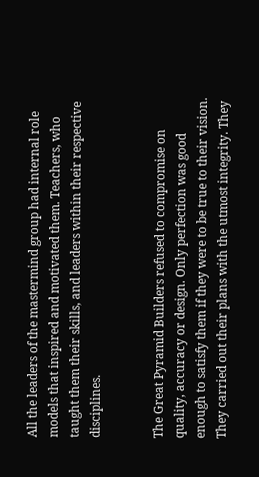All the leaders of the mastermind group had internal role models that inspired and motivated them. Teachers, who taught them their skills, and leaders within their respective disciplines.


The Great Pyramid Builders refused to compromise on quality, accuracy or design. Only perfection was good enough to satisfy them if they were to be true to their vision. They carried out their plans with the utmost integrity. They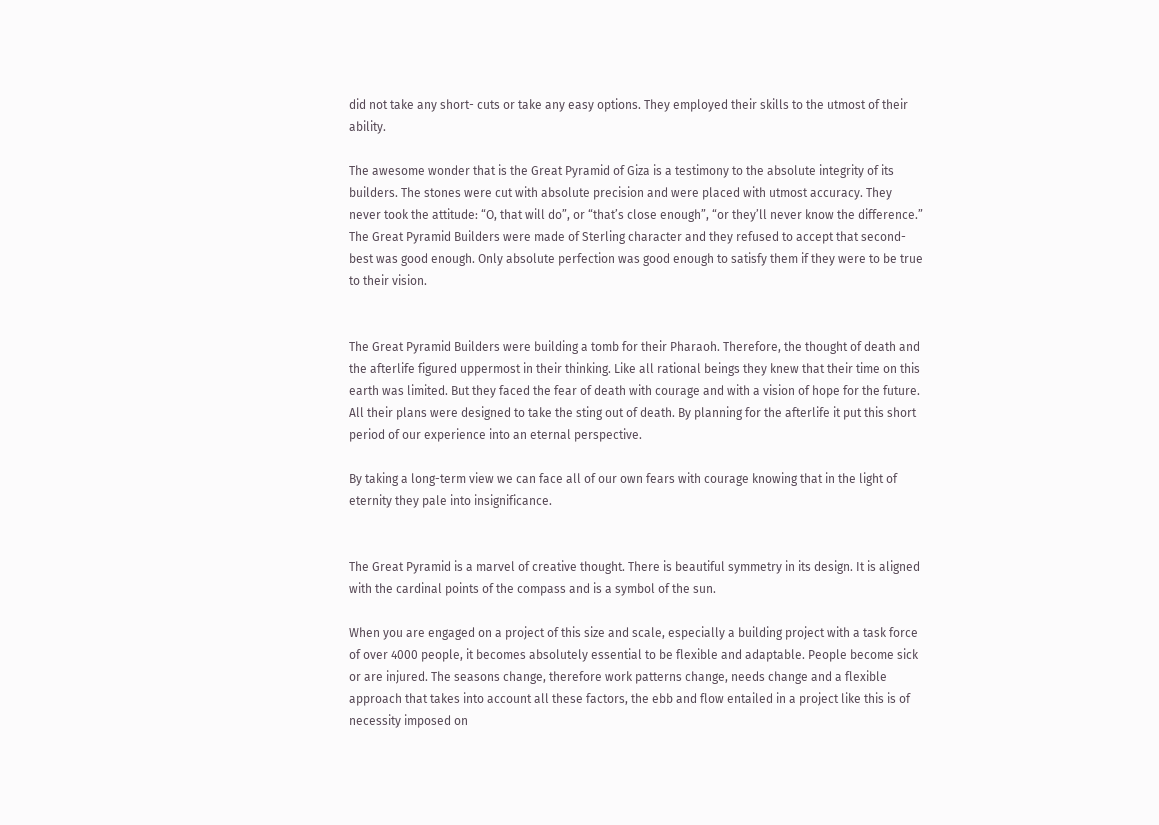did not take any short- cuts or take any easy options. They employed their skills to the utmost of their ability.

The awesome wonder that is the Great Pyramid of Giza is a testimony to the absolute integrity of its builders. The stones were cut with absolute precision and were placed with utmost accuracy. They never took the attitude: “O, that will do”, or “that’s close enough”, “or they’ll never know the difference.” The Great Pyramid Builders were made of Sterling character and they refused to accept that second-best was good enough. Only absolute perfection was good enough to satisfy them if they were to be true to their vision.


The Great Pyramid Builders were building a tomb for their Pharaoh. Therefore, the thought of death and the afterlife figured uppermost in their thinking. Like all rational beings they knew that their time on this earth was limited. But they faced the fear of death with courage and with a vision of hope for the future. All their plans were designed to take the sting out of death. By planning for the afterlife it put this short period of our experience into an eternal perspective.

By taking a long-term view we can face all of our own fears with courage knowing that in the light of eternity they pale into insignificance.


The Great Pyramid is a marvel of creative thought. There is beautiful symmetry in its design. It is aligned with the cardinal points of the compass and is a symbol of the sun.

When you are engaged on a project of this size and scale, especially a building project with a task force of over 4000 people, it becomes absolutely essential to be flexible and adaptable. People become sick or are injured. The seasons change, therefore work patterns change, needs change and a flexible approach that takes into account all these factors, the ebb and flow entailed in a project like this is of necessity imposed on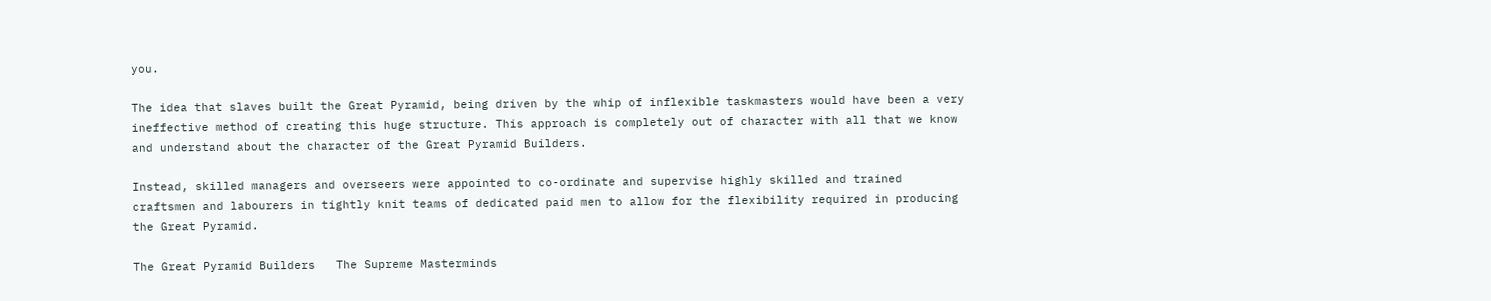you.

The idea that slaves built the Great Pyramid, being driven by the whip of inflexible taskmasters would have been a very ineffective method of creating this huge structure. This approach is completely out of character with all that we know and understand about the character of the Great Pyramid Builders.

Instead, skilled managers and overseers were appointed to co-ordinate and supervise highly skilled and trained craftsmen and labourers in tightly knit teams of dedicated paid men to allow for the flexibility required in producing the Great Pyramid.

The Great Pyramid Builders   The Supreme Masterminds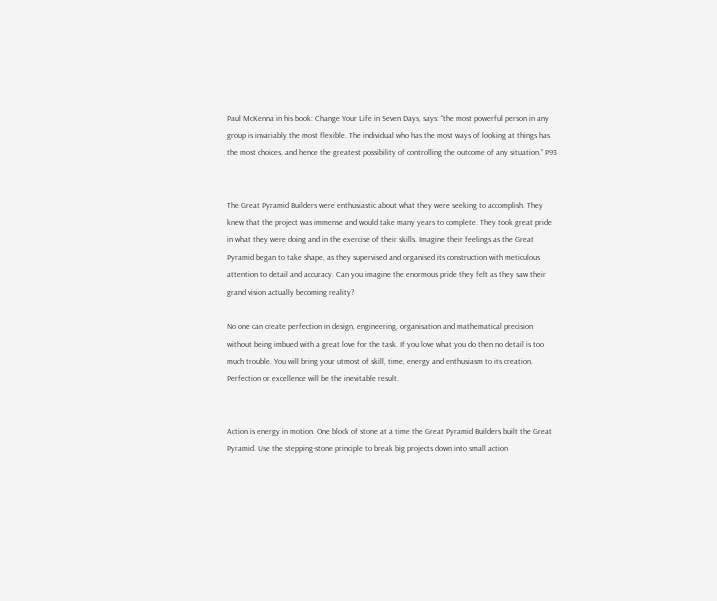Paul McKenna in his book: Change Your Life in Seven Days, says: “the most powerful person in any group is invariably the most flexible. The individual who has the most ways of looking at things has the most choices, and hence the greatest possibility of controlling the outcome of any situation.” P93


The Great Pyramid Builders were enthusiastic about what they were seeking to accomplish. They knew that the project was immense and would take many years to complete. They took great pride in what they were doing and in the exercise of their skills. Imagine their feelings as the Great Pyramid began to take shape, as they supervised and organised its construction with meticulous attention to detail and accuracy. Can you imagine the enormous pride they felt as they saw their grand vision actually becoming reality?

No one can create perfection in design, engineering, organisation and mathematical precision without being imbued with a great love for the task. If you love what you do then no detail is too much trouble. You will bring your utmost of skill, time, energy and enthusiasm to its creation. Perfection or excellence will be the inevitable result.


Action is energy in motion. One block of stone at a time the Great Pyramid Builders built the Great Pyramid. Use the stepping-stone principle to break big projects down into small action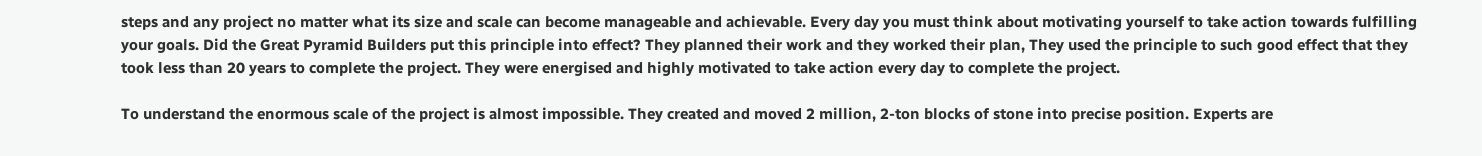steps and any project no matter what its size and scale can become manageable and achievable. Every day you must think about motivating yourself to take action towards fulfilling your goals. Did the Great Pyramid Builders put this principle into effect? They planned their work and they worked their plan, They used the principle to such good effect that they took less than 20 years to complete the project. They were energised and highly motivated to take action every day to complete the project.

To understand the enormous scale of the project is almost impossible. They created and moved 2 million, 2-ton blocks of stone into precise position. Experts are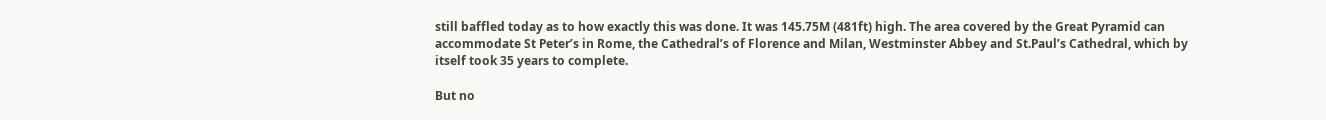still baffled today as to how exactly this was done. It was 145.75M (481ft) high. The area covered by the Great Pyramid can accommodate St Peter’s in Rome, the Cathedral’s of Florence and Milan, Westminster Abbey and St.Paul’s Cathedral, which by itself took 35 years to complete.

But no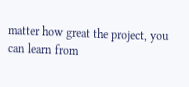matter how great the project, you can learn from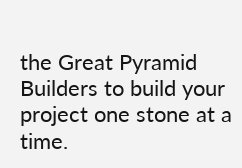the Great Pyramid Builders to build your project one stone at a time.